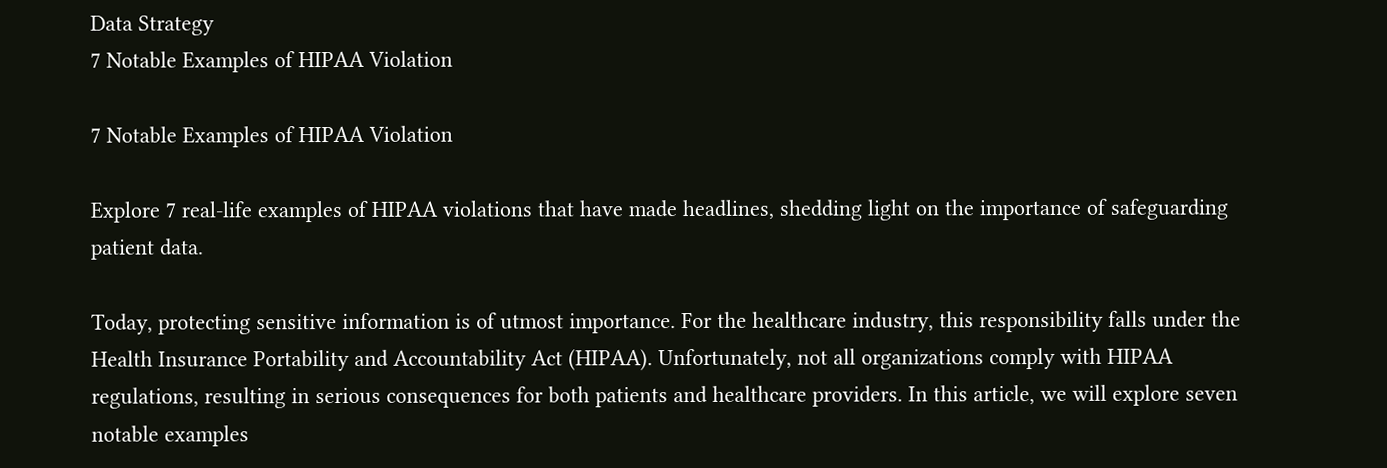Data Strategy
7 Notable Examples of HIPAA Violation

7 Notable Examples of HIPAA Violation

Explore 7 real-life examples of HIPAA violations that have made headlines, shedding light on the importance of safeguarding patient data.

Today, protecting sensitive information is of utmost importance. For the healthcare industry, this responsibility falls under the Health Insurance Portability and Accountability Act (HIPAA). Unfortunately, not all organizations comply with HIPAA regulations, resulting in serious consequences for both patients and healthcare providers. In this article, we will explore seven notable examples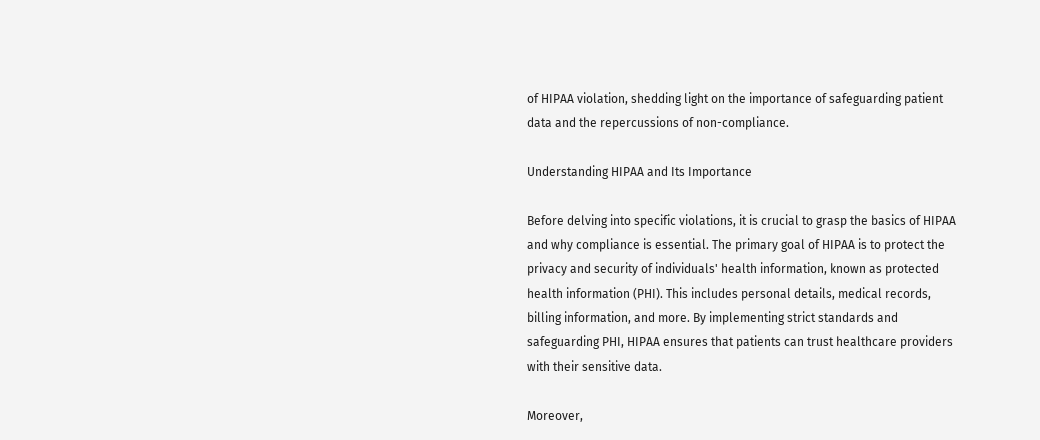of HIPAA violation, shedding light on the importance of safeguarding patient data and the repercussions of non-compliance.

Understanding HIPAA and Its Importance

Before delving into specific violations, it is crucial to grasp the basics of HIPAA and why compliance is essential. The primary goal of HIPAA is to protect the privacy and security of individuals' health information, known as protected health information (PHI). This includes personal details, medical records, billing information, and more. By implementing strict standards and safeguarding PHI, HIPAA ensures that patients can trust healthcare providers with their sensitive data.

Moreover,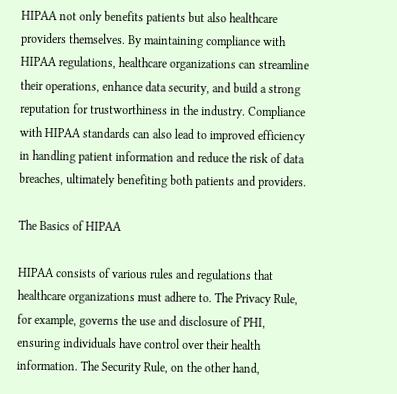HIPAA not only benefits patients but also healthcare providers themselves. By maintaining compliance with HIPAA regulations, healthcare organizations can streamline their operations, enhance data security, and build a strong reputation for trustworthiness in the industry. Compliance with HIPAA standards can also lead to improved efficiency in handling patient information and reduce the risk of data breaches, ultimately benefiting both patients and providers.

The Basics of HIPAA

HIPAA consists of various rules and regulations that healthcare organizations must adhere to. The Privacy Rule, for example, governs the use and disclosure of PHI, ensuring individuals have control over their health information. The Security Rule, on the other hand,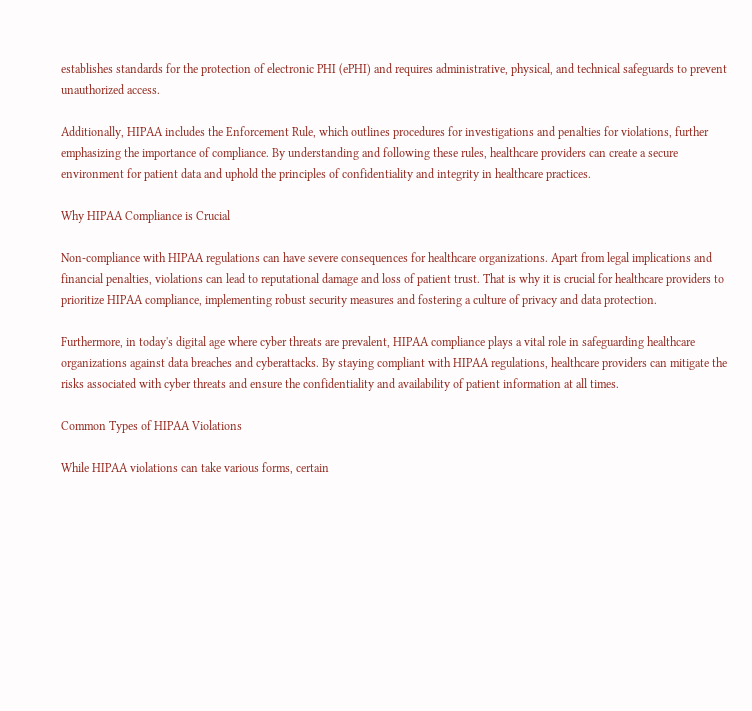establishes standards for the protection of electronic PHI (ePHI) and requires administrative, physical, and technical safeguards to prevent unauthorized access.

Additionally, HIPAA includes the Enforcement Rule, which outlines procedures for investigations and penalties for violations, further emphasizing the importance of compliance. By understanding and following these rules, healthcare providers can create a secure environment for patient data and uphold the principles of confidentiality and integrity in healthcare practices.

Why HIPAA Compliance is Crucial

Non-compliance with HIPAA regulations can have severe consequences for healthcare organizations. Apart from legal implications and financial penalties, violations can lead to reputational damage and loss of patient trust. That is why it is crucial for healthcare providers to prioritize HIPAA compliance, implementing robust security measures and fostering a culture of privacy and data protection.

Furthermore, in today's digital age where cyber threats are prevalent, HIPAA compliance plays a vital role in safeguarding healthcare organizations against data breaches and cyberattacks. By staying compliant with HIPAA regulations, healthcare providers can mitigate the risks associated with cyber threats and ensure the confidentiality and availability of patient information at all times.

Common Types of HIPAA Violations

While HIPAA violations can take various forms, certain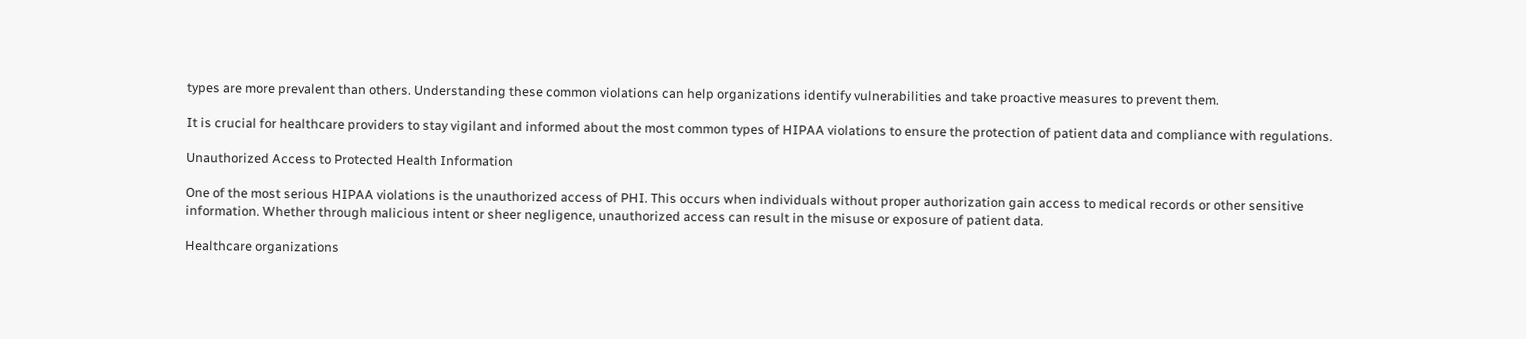types are more prevalent than others. Understanding these common violations can help organizations identify vulnerabilities and take proactive measures to prevent them.

It is crucial for healthcare providers to stay vigilant and informed about the most common types of HIPAA violations to ensure the protection of patient data and compliance with regulations.

Unauthorized Access to Protected Health Information

One of the most serious HIPAA violations is the unauthorized access of PHI. This occurs when individuals without proper authorization gain access to medical records or other sensitive information. Whether through malicious intent or sheer negligence, unauthorized access can result in the misuse or exposure of patient data.

Healthcare organizations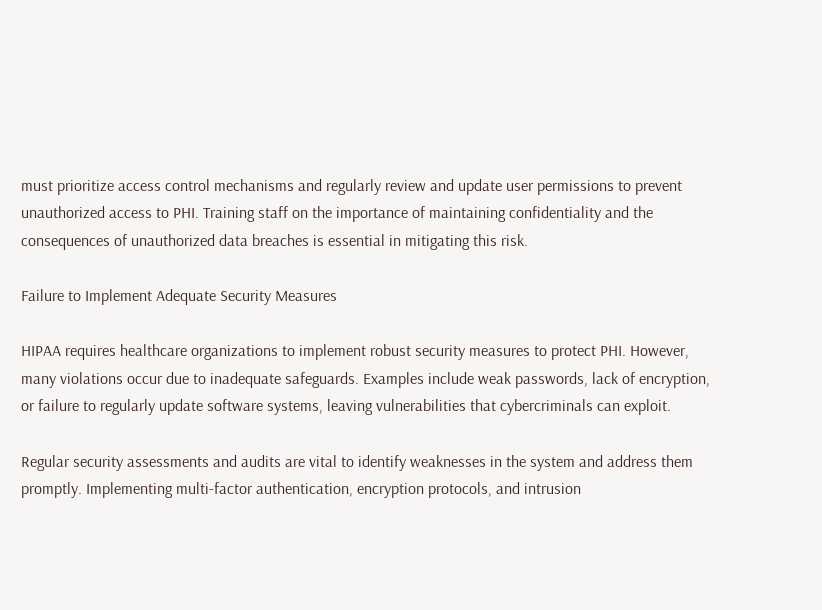must prioritize access control mechanisms and regularly review and update user permissions to prevent unauthorized access to PHI. Training staff on the importance of maintaining confidentiality and the consequences of unauthorized data breaches is essential in mitigating this risk.

Failure to Implement Adequate Security Measures

HIPAA requires healthcare organizations to implement robust security measures to protect PHI. However, many violations occur due to inadequate safeguards. Examples include weak passwords, lack of encryption, or failure to regularly update software systems, leaving vulnerabilities that cybercriminals can exploit.

Regular security assessments and audits are vital to identify weaknesses in the system and address them promptly. Implementing multi-factor authentication, encryption protocols, and intrusion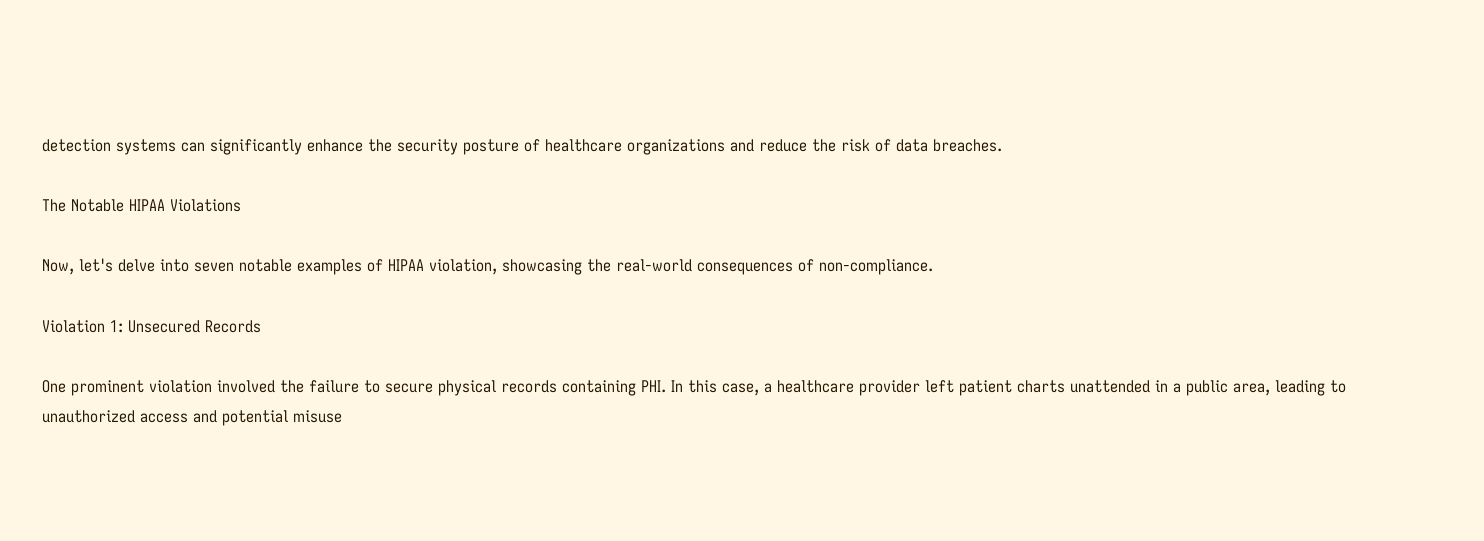detection systems can significantly enhance the security posture of healthcare organizations and reduce the risk of data breaches.

The Notable HIPAA Violations

Now, let's delve into seven notable examples of HIPAA violation, showcasing the real-world consequences of non-compliance.

Violation 1: Unsecured Records

One prominent violation involved the failure to secure physical records containing PHI. In this case, a healthcare provider left patient charts unattended in a public area, leading to unauthorized access and potential misuse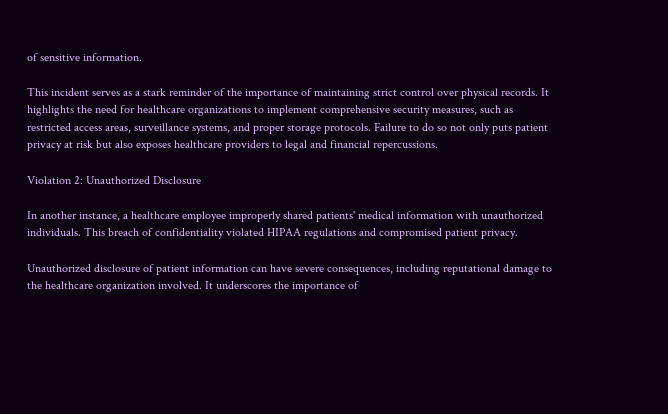of sensitive information.

This incident serves as a stark reminder of the importance of maintaining strict control over physical records. It highlights the need for healthcare organizations to implement comprehensive security measures, such as restricted access areas, surveillance systems, and proper storage protocols. Failure to do so not only puts patient privacy at risk but also exposes healthcare providers to legal and financial repercussions.

Violation 2: Unauthorized Disclosure

In another instance, a healthcare employee improperly shared patients' medical information with unauthorized individuals. This breach of confidentiality violated HIPAA regulations and compromised patient privacy.

Unauthorized disclosure of patient information can have severe consequences, including reputational damage to the healthcare organization involved. It underscores the importance of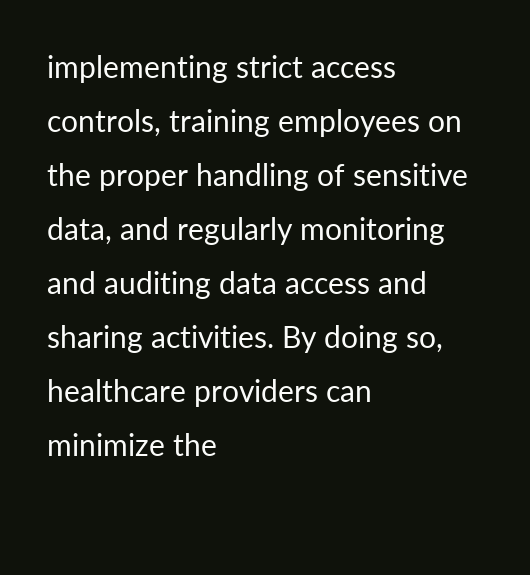implementing strict access controls, training employees on the proper handling of sensitive data, and regularly monitoring and auditing data access and sharing activities. By doing so, healthcare providers can minimize the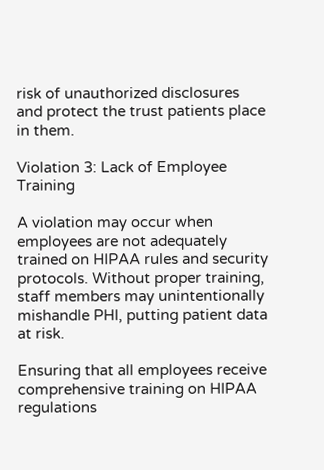risk of unauthorized disclosures and protect the trust patients place in them.

Violation 3: Lack of Employee Training

A violation may occur when employees are not adequately trained on HIPAA rules and security protocols. Without proper training, staff members may unintentionally mishandle PHI, putting patient data at risk.

Ensuring that all employees receive comprehensive training on HIPAA regulations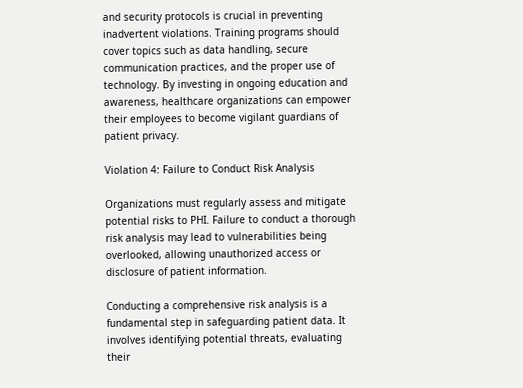and security protocols is crucial in preventing inadvertent violations. Training programs should cover topics such as data handling, secure communication practices, and the proper use of technology. By investing in ongoing education and awareness, healthcare organizations can empower their employees to become vigilant guardians of patient privacy.

Violation 4: Failure to Conduct Risk Analysis

Organizations must regularly assess and mitigate potential risks to PHI. Failure to conduct a thorough risk analysis may lead to vulnerabilities being overlooked, allowing unauthorized access or disclosure of patient information.

Conducting a comprehensive risk analysis is a fundamental step in safeguarding patient data. It involves identifying potential threats, evaluating their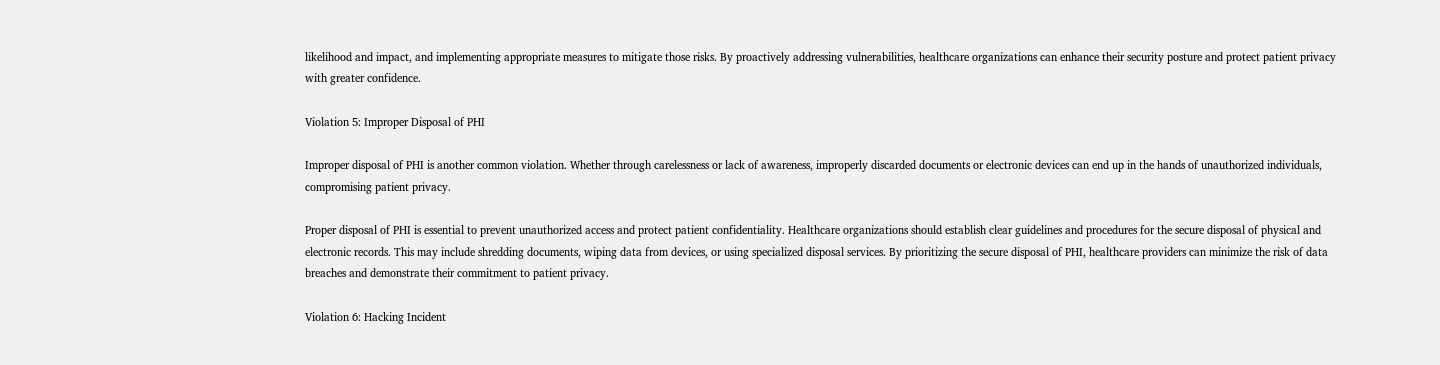likelihood and impact, and implementing appropriate measures to mitigate those risks. By proactively addressing vulnerabilities, healthcare organizations can enhance their security posture and protect patient privacy with greater confidence.

Violation 5: Improper Disposal of PHI

Improper disposal of PHI is another common violation. Whether through carelessness or lack of awareness, improperly discarded documents or electronic devices can end up in the hands of unauthorized individuals, compromising patient privacy.

Proper disposal of PHI is essential to prevent unauthorized access and protect patient confidentiality. Healthcare organizations should establish clear guidelines and procedures for the secure disposal of physical and electronic records. This may include shredding documents, wiping data from devices, or using specialized disposal services. By prioritizing the secure disposal of PHI, healthcare providers can minimize the risk of data breaches and demonstrate their commitment to patient privacy.

Violation 6: Hacking Incident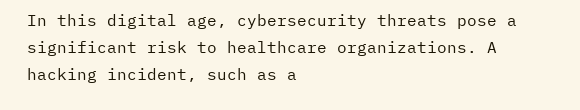In this digital age, cybersecurity threats pose a significant risk to healthcare organizations. A hacking incident, such as a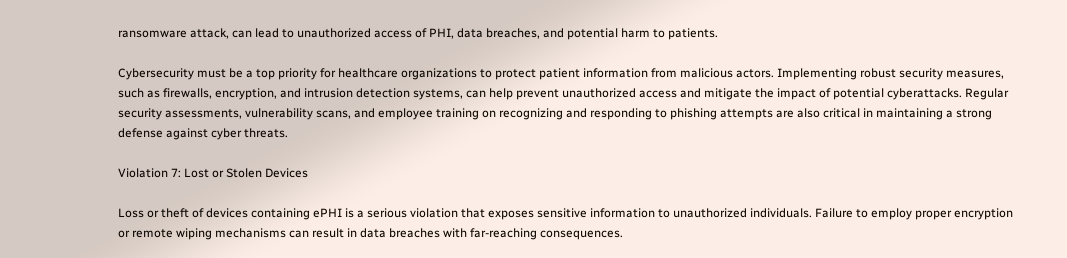ransomware attack, can lead to unauthorized access of PHI, data breaches, and potential harm to patients.

Cybersecurity must be a top priority for healthcare organizations to protect patient information from malicious actors. Implementing robust security measures, such as firewalls, encryption, and intrusion detection systems, can help prevent unauthorized access and mitigate the impact of potential cyberattacks. Regular security assessments, vulnerability scans, and employee training on recognizing and responding to phishing attempts are also critical in maintaining a strong defense against cyber threats.

Violation 7: Lost or Stolen Devices

Loss or theft of devices containing ePHI is a serious violation that exposes sensitive information to unauthorized individuals. Failure to employ proper encryption or remote wiping mechanisms can result in data breaches with far-reaching consequences.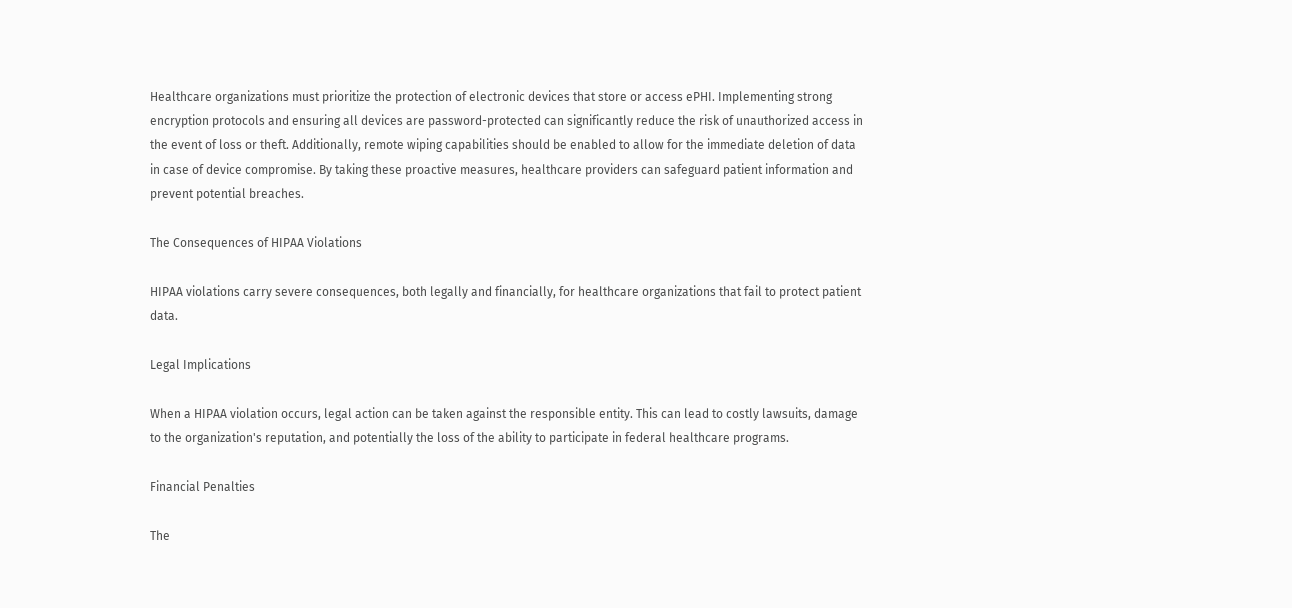Healthcare organizations must prioritize the protection of electronic devices that store or access ePHI. Implementing strong encryption protocols and ensuring all devices are password-protected can significantly reduce the risk of unauthorized access in the event of loss or theft. Additionally, remote wiping capabilities should be enabled to allow for the immediate deletion of data in case of device compromise. By taking these proactive measures, healthcare providers can safeguard patient information and prevent potential breaches.

The Consequences of HIPAA Violations

HIPAA violations carry severe consequences, both legally and financially, for healthcare organizations that fail to protect patient data.

Legal Implications

When a HIPAA violation occurs, legal action can be taken against the responsible entity. This can lead to costly lawsuits, damage to the organization's reputation, and potentially the loss of the ability to participate in federal healthcare programs.

Financial Penalties

The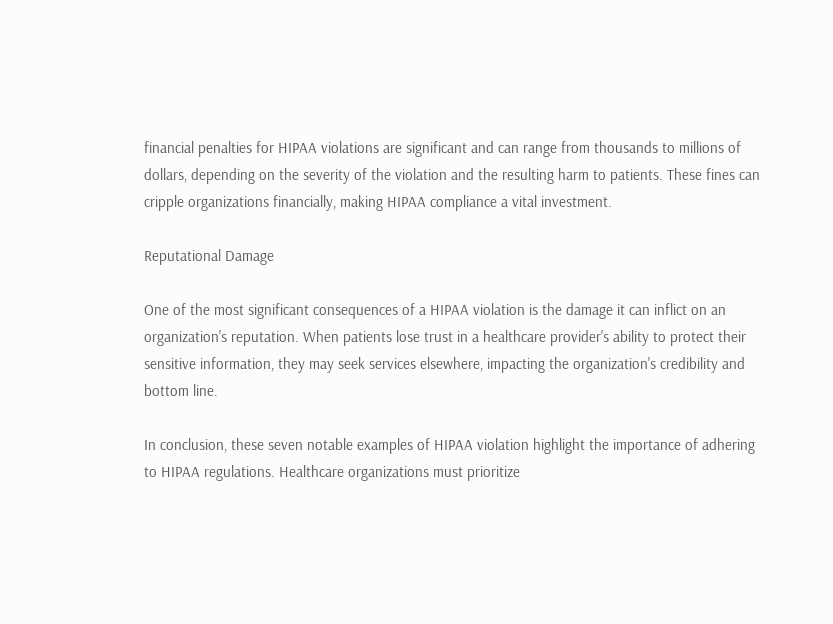financial penalties for HIPAA violations are significant and can range from thousands to millions of dollars, depending on the severity of the violation and the resulting harm to patients. These fines can cripple organizations financially, making HIPAA compliance a vital investment.

Reputational Damage

One of the most significant consequences of a HIPAA violation is the damage it can inflict on an organization's reputation. When patients lose trust in a healthcare provider's ability to protect their sensitive information, they may seek services elsewhere, impacting the organization's credibility and bottom line.

In conclusion, these seven notable examples of HIPAA violation highlight the importance of adhering to HIPAA regulations. Healthcare organizations must prioritize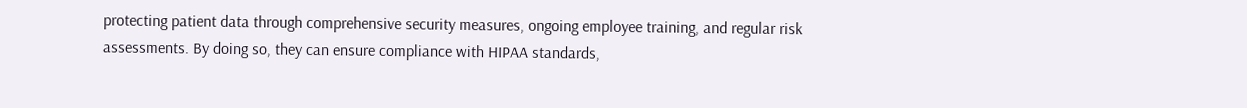protecting patient data through comprehensive security measures, ongoing employee training, and regular risk assessments. By doing so, they can ensure compliance with HIPAA standards,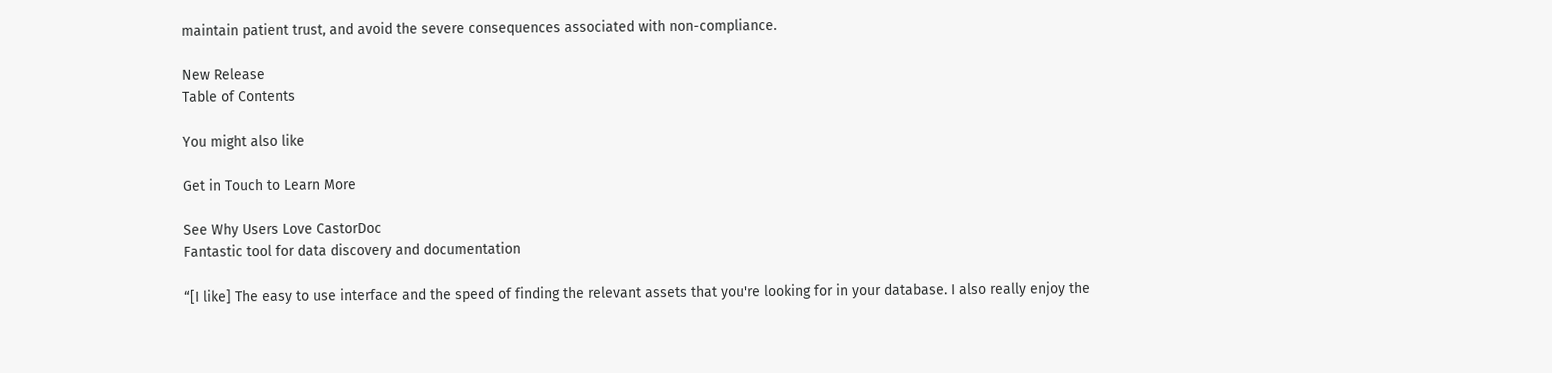maintain patient trust, and avoid the severe consequences associated with non-compliance.

New Release
Table of Contents

You might also like

Get in Touch to Learn More

See Why Users Love CastorDoc
Fantastic tool for data discovery and documentation

“[I like] The easy to use interface and the speed of finding the relevant assets that you're looking for in your database. I also really enjoy the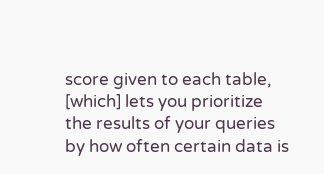score given to each table, [which] lets you prioritize the results of your queries by how often certain data is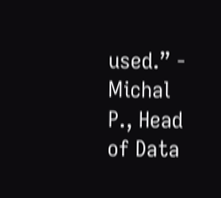used.” - Michal P., Head of Data